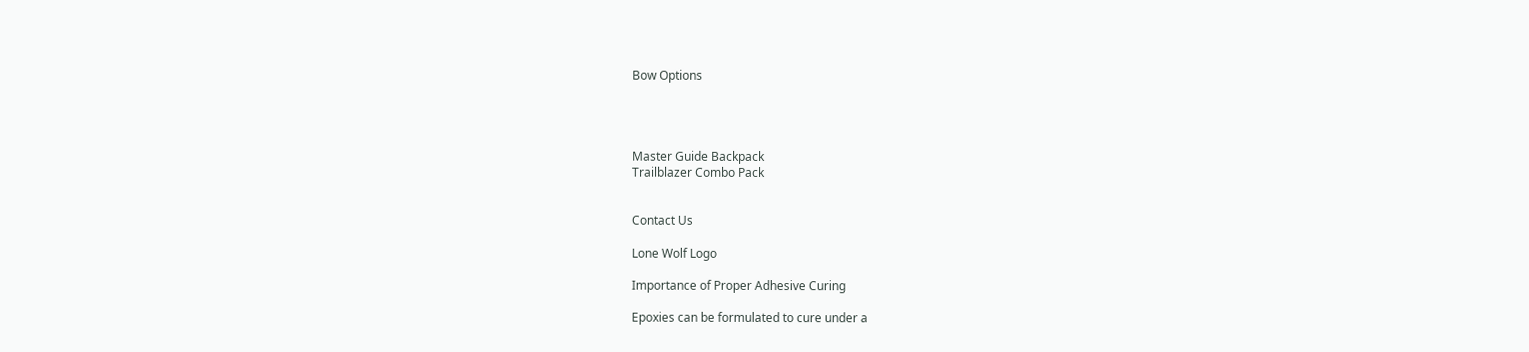Bow Options




Master Guide Backpack
Trailblazer Combo Pack


Contact Us

Lone Wolf Logo

Importance of Proper Adhesive Curing

Epoxies can be formulated to cure under a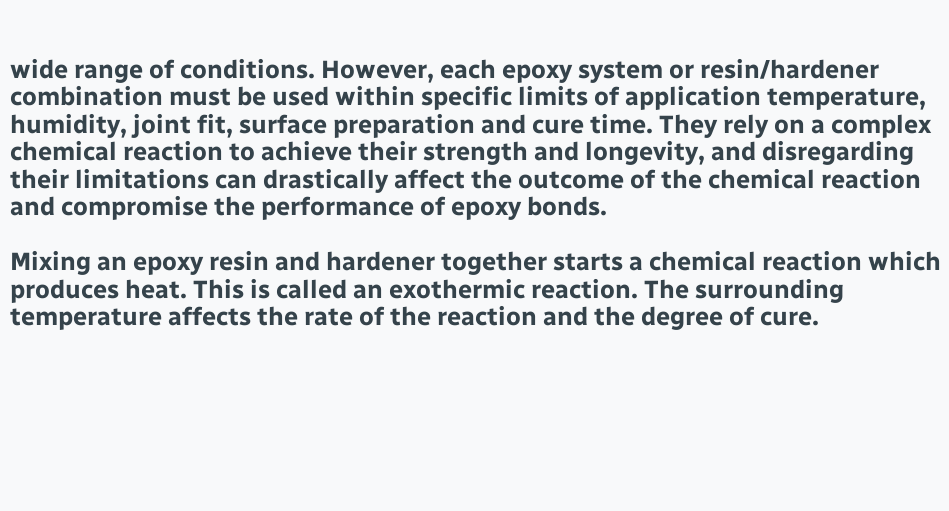wide range of conditions. However, each epoxy system or resin/hardener combination must be used within specific limits of application temperature, humidity, joint fit, surface preparation and cure time. They rely on a complex chemical reaction to achieve their strength and longevity, and disregarding their limitations can drastically affect the outcome of the chemical reaction and compromise the performance of epoxy bonds.

Mixing an epoxy resin and hardener together starts a chemical reaction which produces heat. This is called an exothermic reaction. The surrounding temperature affects the rate of the reaction and the degree of cure.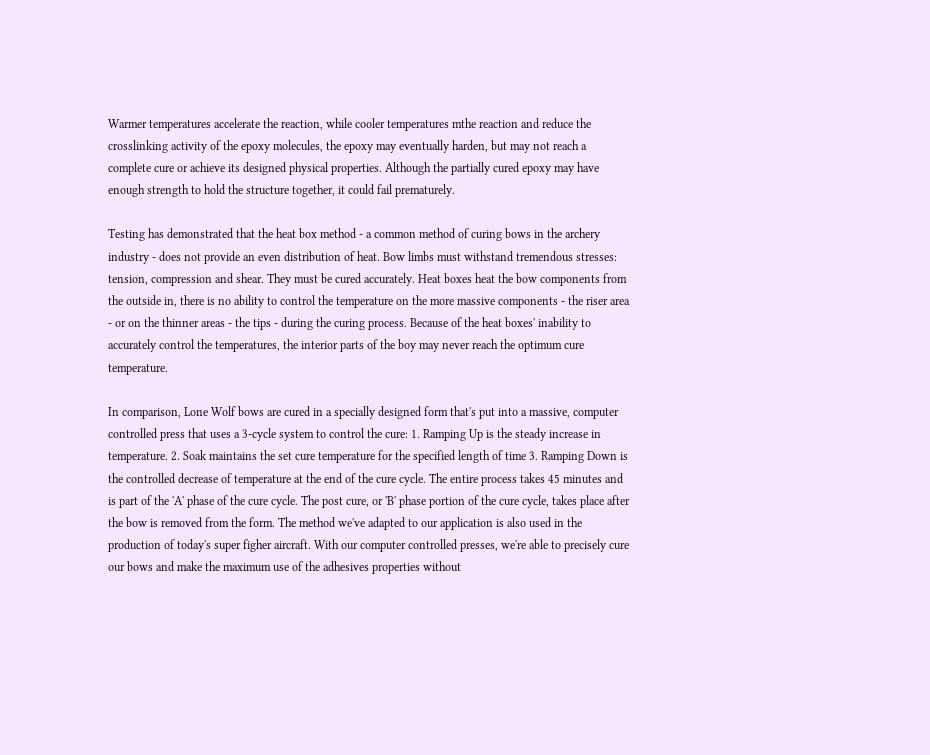Warmer temperatures accelerate the reaction, while cooler temperatures mthe reaction and reduce the crosslinking activity of the epoxy molecules, the epoxy may eventually harden, but may not reach a complete cure or achieve its designed physical properties. Although the partially cured epoxy may have enough strength to hold the structure together, it could fail prematurely.

Testing has demonstrated that the heat box method - a common method of curing bows in the archery industry - does not provide an even distribution of heat. Bow limbs must withstand tremendous stresses: tension, compression and shear. They must be cured accurately. Heat boxes heat the bow components from the outside in, there is no ability to control the temperature on the more massive components - the riser area - or on the thinner areas - the tips - during the curing process. Because of the heat boxes' inability to accurately control the temperatures, the interior parts of the boy may never reach the optimum cure temperature.

In comparison, Lone Wolf bows are cured in a specially designed form that's put into a massive, computer controlled press that uses a 3-cycle system to control the cure: 1. Ramping Up is the steady increase in temperature. 2. Soak maintains the set cure temperature for the specified length of time 3. Ramping Down is the controlled decrease of temperature at the end of the cure cycle. The entire process takes 45 minutes and is part of the 'A' phase of the cure cycle. The post cure, or 'B' phase portion of the cure cycle, takes place after the bow is removed from the form. The method we've adapted to our application is also used in the production of today's super figher aircraft. With our computer controlled presses, we're able to precisely cure our bows and make the maximum use of the adhesives properties without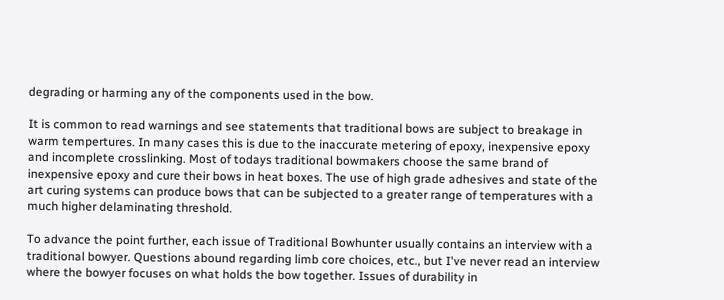degrading or harming any of the components used in the bow.

It is common to read warnings and see statements that traditional bows are subject to breakage in warm tempertures. In many cases this is due to the inaccurate metering of epoxy, inexpensive epoxy and incomplete crosslinking. Most of todays traditional bowmakers choose the same brand of inexpensive epoxy and cure their bows in heat boxes. The use of high grade adhesives and state of the art curing systems can produce bows that can be subjected to a greater range of temperatures with a much higher delaminating threshold.

To advance the point further, each issue of Traditional Bowhunter usually contains an interview with a traditional bowyer. Questions abound regarding limb core choices, etc., but I've never read an interview where the bowyer focuses on what holds the bow together. Issues of durability in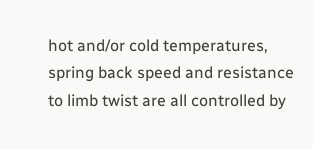hot and/or cold temperatures, spring back speed and resistance to limb twist are all controlled by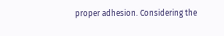proper adhesion. Considering the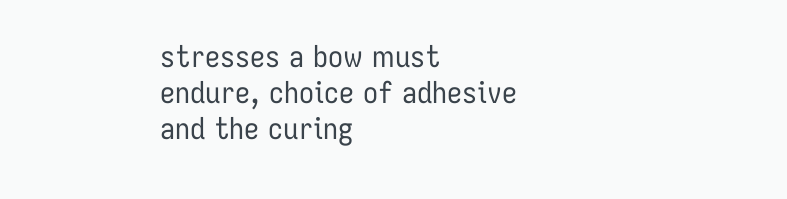stresses a bow must endure, choice of adhesive and the curing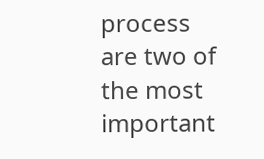process are two of the most important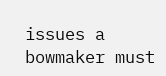issues a bowmaker must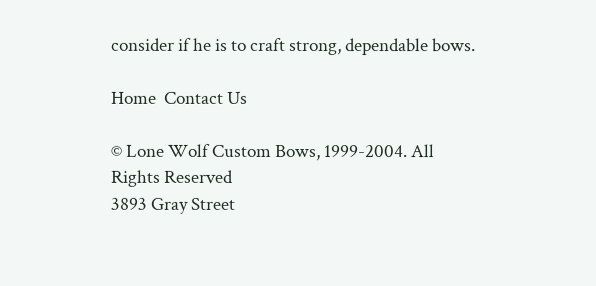consider if he is to craft strong, dependable bows.

Home  Contact Us

© Lone Wolf Custom Bows, 1999-2004. All Rights Reserved
3893 Gray Street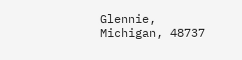Glennie, Michigan, 48737